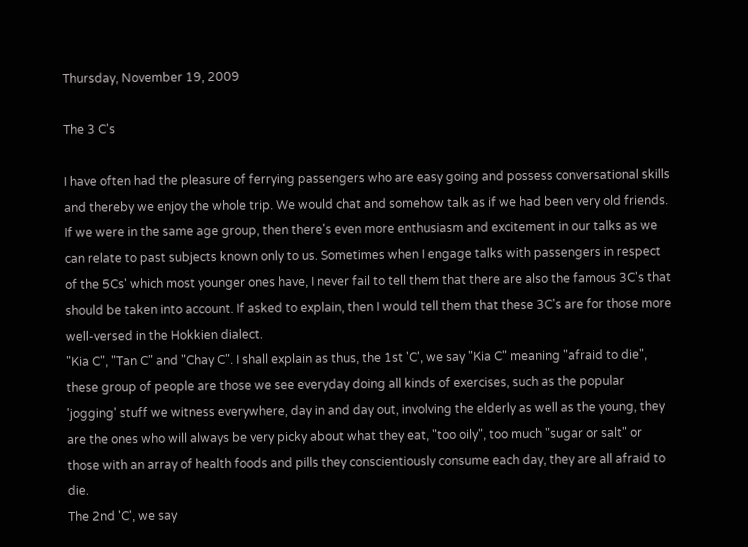Thursday, November 19, 2009

The 3 C's

I have often had the pleasure of ferrying passengers who are easy going and possess conversational skills and thereby we enjoy the whole trip. We would chat and somehow talk as if we had been very old friends. If we were in the same age group, then there's even more enthusiasm and excitement in our talks as we can relate to past subjects known only to us. Sometimes when I engage talks with passengers in respect of the 5Cs' which most younger ones have, I never fail to tell them that there are also the famous 3C's that should be taken into account. If asked to explain, then I would tell them that these 3C's are for those more well-versed in the Hokkien dialect.
"Kia C", "Tan C" and "Chay C". I shall explain as thus, the 1st 'C', we say "Kia C" meaning "afraid to die", these group of people are those we see everyday doing all kinds of exercises, such as the popular 'jogging' stuff we witness everywhere, day in and day out, involving the elderly as well as the young, they are the ones who will always be very picky about what they eat, "too oily", too much "sugar or salt" or those with an array of health foods and pills they conscientiously consume each day, they are all afraid to die.
The 2nd 'C', we say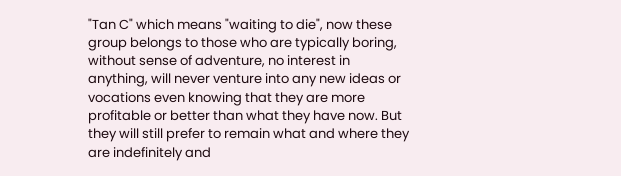"Tan C" which means "waiting to die", now these group belongs to those who are typically boring, without sense of adventure, no interest in anything, will never venture into any new ideas or vocations even knowing that they are more profitable or better than what they have now. But they will still prefer to remain what and where they are indefinitely and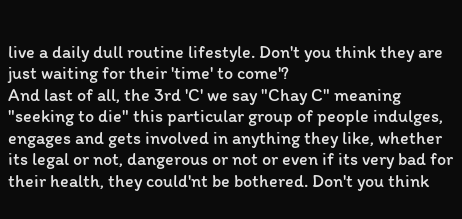live a daily dull routine lifestyle. Don't you think they are just waiting for their 'time' to come'?
And last of all, the 3rd 'C' we say "Chay C" meaning "seeking to die" this particular group of people indulges, engages and gets involved in anything they like, whether its legal or not, dangerous or not or even if its very bad for their health, they could'nt be bothered. Don't you think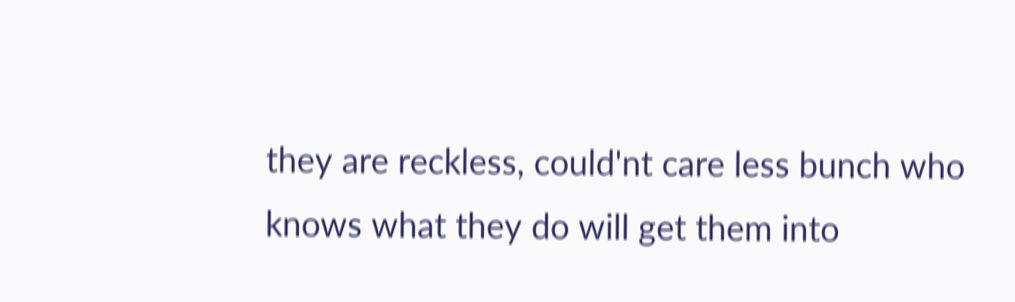they are reckless, could'nt care less bunch who knows what they do will get them into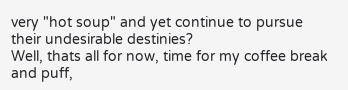very "hot soup" and yet continue to pursue their undesirable destinies?
Well, thats all for now, time for my coffee break and puff,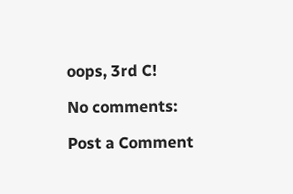oops, 3rd C!

No comments:

Post a Comment